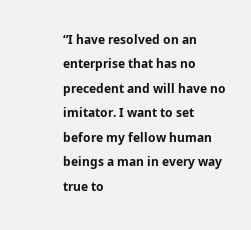“I have resolved on an enterprise that has no precedent and will have no imitator. I want to set before my fellow human beings a man in every way true to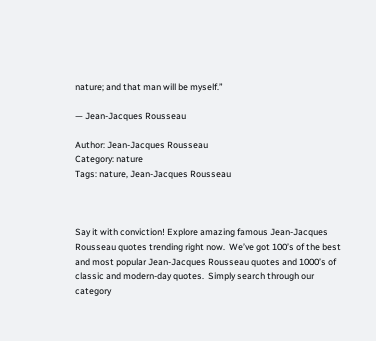nature; and that man will be myself.”

— Jean-Jacques Rousseau

Author: Jean-Jacques Rousseau
Category: nature
Tags: nature, Jean-Jacques Rousseau



Say it with conviction! Explore amazing famous Jean-Jacques Rousseau quotes trending right now.  We’ve got 100’s of the best and most popular Jean-Jacques Rousseau quotes and 1000’s of classic and modern-day quotes.  Simply search through our category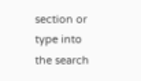section or type into the search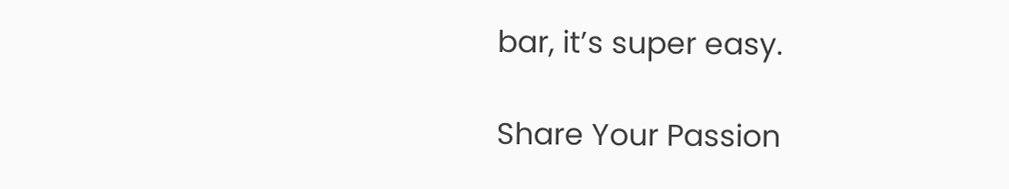bar, it’s super easy.

Share Your Passion